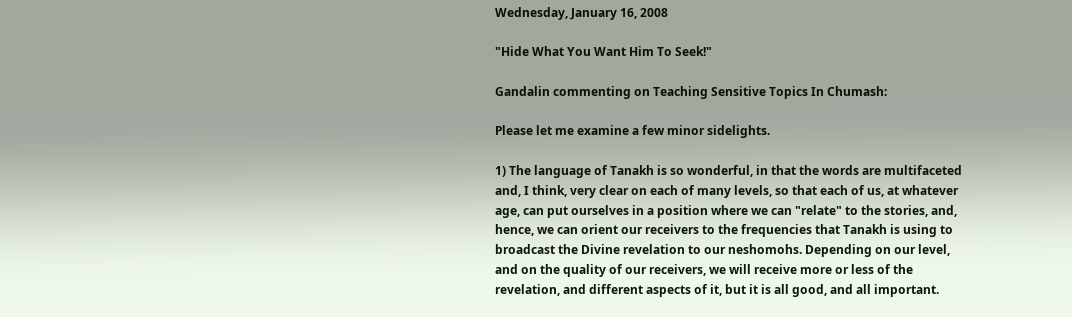Wednesday, January 16, 2008

"Hide What You Want Him To Seek!"

Gandalin commenting on Teaching Sensitive Topics In Chumash:

Please let me examine a few minor sidelights.

1) The language of Tanakh is so wonderful, in that the words are multifaceted and, I think, very clear on each of many levels, so that each of us, at whatever age, can put ourselves in a position where we can "relate" to the stories, and, hence, we can orient our receivers to the frequencies that Tanakh is using to broadcast the Divine revelation to our neshomohs. Depending on our level, and on the quality of our receivers, we will receive more or less of the revelation, and different aspects of it, but it is all good, and all important.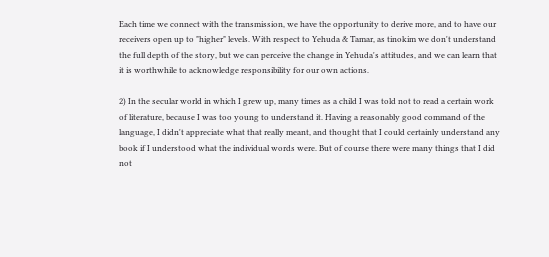Each time we connect with the transmission, we have the opportunity to derive more, and to have our receivers open up to "higher" levels. With respect to Yehuda & Tamar, as tinokim we don't understand the full depth of the story, but we can perceive the change in Yehuda's attitudes, and we can learn that it is worthwhile to acknowledge responsibility for our own actions.

2) In the secular world in which I grew up, many times as a child I was told not to read a certain work of literature, because I was too young to understand it. Having a reasonably good command of the language, I didn't appreciate what that really meant, and thought that I could certainly understand any book if I understood what the individual words were. But of course there were many things that I did not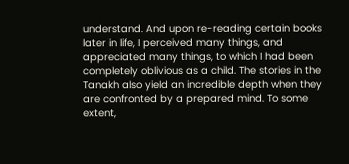understand. And upon re-reading certain books later in life, I perceived many things, and appreciated many things, to which I had been completely oblivious as a child. The stories in the Tanakh also yield an incredible depth when they are confronted by a prepared mind. To some extent,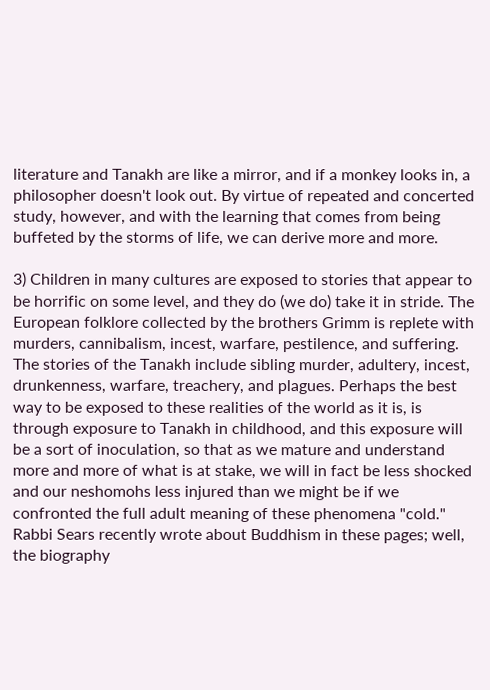literature and Tanakh are like a mirror, and if a monkey looks in, a philosopher doesn't look out. By virtue of repeated and concerted study, however, and with the learning that comes from being buffeted by the storms of life, we can derive more and more.

3) Children in many cultures are exposed to stories that appear to be horrific on some level, and they do (we do) take it in stride. The European folklore collected by the brothers Grimm is replete with murders, cannibalism, incest, warfare, pestilence, and suffering. The stories of the Tanakh include sibling murder, adultery, incest, drunkenness, warfare, treachery, and plagues. Perhaps the best way to be exposed to these realities of the world as it is, is through exposure to Tanakh in childhood, and this exposure will be a sort of inoculation, so that as we mature and understand more and more of what is at stake, we will in fact be less shocked and our neshomohs less injured than we might be if we confronted the full adult meaning of these phenomena "cold." Rabbi Sears recently wrote about Buddhism in these pages; well, the biography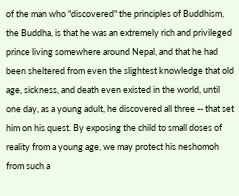of the man who "discovered" the principles of Buddhism, the Buddha, is that he was an extremely rich and privileged prince living somewhere around Nepal, and that he had been sheltered from even the slightest knowledge that old age, sickness, and death even existed in the world, until one day, as a young adult, he discovered all three -- that set him on his quest. By exposing the child to small doses of reality from a young age, we may protect his neshomoh from such a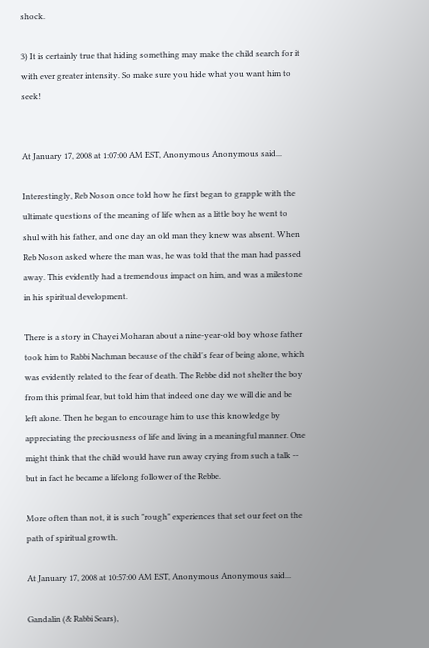shock.

3) It is certainly true that hiding something may make the child search for it with ever greater intensity. So make sure you hide what you want him to seek!


At January 17, 2008 at 1:07:00 AM EST, Anonymous Anonymous said...

Interestingly, Reb Noson once told how he first began to grapple with the ultimate questions of the meaning of life when as a little boy he went to shul with his father, and one day an old man they knew was absent. When Reb Noson asked where the man was, he was told that the man had passed away. This evidently had a tremendous impact on him, and was a milestone in his spiritual development.

There is a story in Chayei Moharan about a nine-year-old boy whose father took him to Rabbi Nachman because of the child's fear of being alone, which was evidently related to the fear of death. The Rebbe did not shelter the boy from this primal fear, but told him that indeed one day we will die and be left alone. Then he began to encourage him to use this knowledge by appreciating the preciousness of life and living in a meaningful manner. One might think that the child would have run away crying from such a talk -- but in fact he became a lifelong follower of the Rebbe.

More often than not, it is such "rough" experiences that set our feet on the path of spiritual growth.

At January 17, 2008 at 10:57:00 AM EST, Anonymous Anonymous said...

Gandalin (& Rabbi Sears),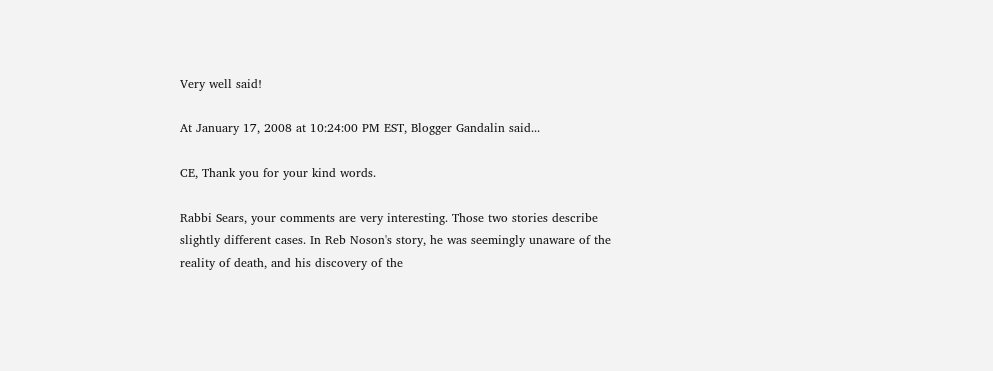Very well said!

At January 17, 2008 at 10:24:00 PM EST, Blogger Gandalin said...

CE, Thank you for your kind words.

Rabbi Sears, your comments are very interesting. Those two stories describe slightly different cases. In Reb Noson's story, he was seemingly unaware of the reality of death, and his discovery of the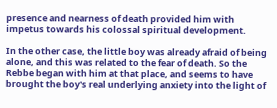presence and nearness of death provided him with impetus towards his colossal spiritual development.

In the other case, the little boy was already afraid of being alone, and this was related to the fear of death. So the Rebbe began with him at that place, and seems to have brought the boy's real underlying anxiety into the light of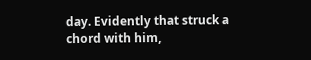day. Evidently that struck a chord with him,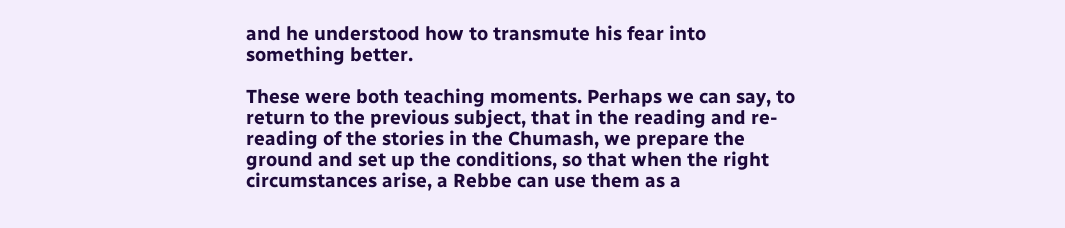and he understood how to transmute his fear into something better.

These were both teaching moments. Perhaps we can say, to return to the previous subject, that in the reading and re-reading of the stories in the Chumash, we prepare the ground and set up the conditions, so that when the right circumstances arise, a Rebbe can use them as a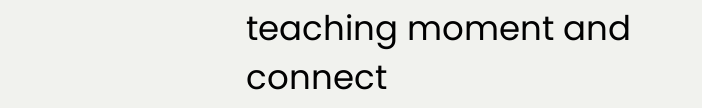teaching moment and connect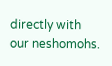directly with our neshomohs.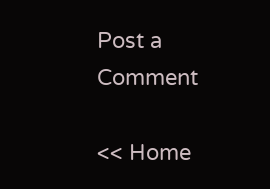Post a Comment

<< Home